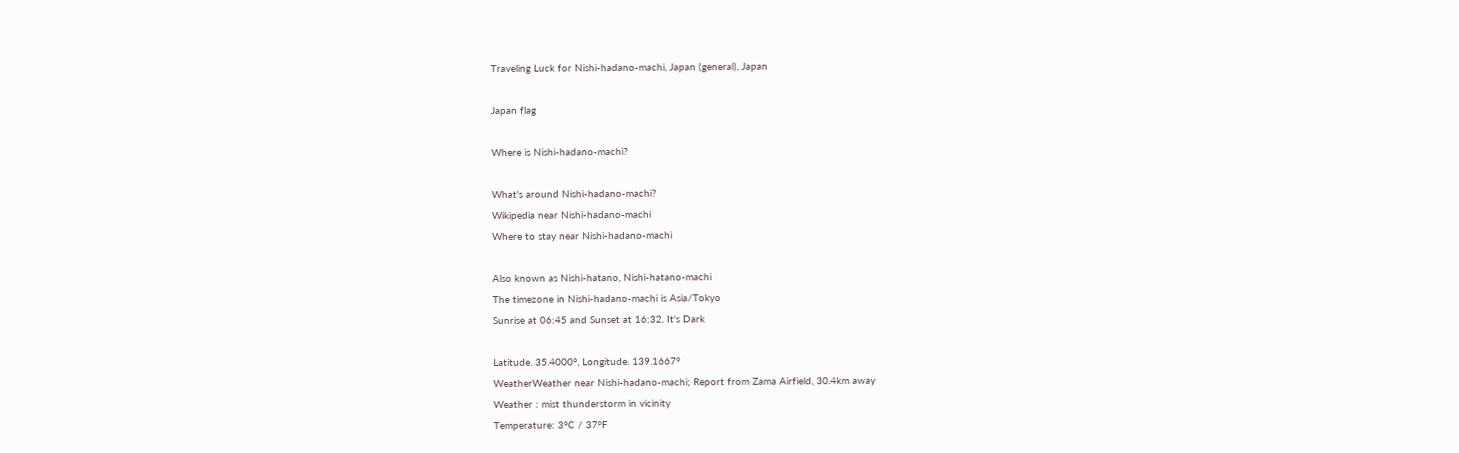Traveling Luck for Nishi-hadano-machi, Japan (general), Japan

Japan flag

Where is Nishi-hadano-machi?

What's around Nishi-hadano-machi?
Wikipedia near Nishi-hadano-machi
Where to stay near Nishi-hadano-machi

Also known as Nishi-hatano, Nishi-hatano-machi
The timezone in Nishi-hadano-machi is Asia/Tokyo
Sunrise at 06:45 and Sunset at 16:32. It's Dark

Latitude. 35.4000°, Longitude. 139.1667°
WeatherWeather near Nishi-hadano-machi; Report from Zama Airfield, 30.4km away
Weather : mist thunderstorm in vicinity
Temperature: 3°C / 37°F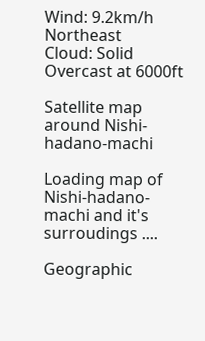Wind: 9.2km/h Northeast
Cloud: Solid Overcast at 6000ft

Satellite map around Nishi-hadano-machi

Loading map of Nishi-hadano-machi and it's surroudings ....

Geographic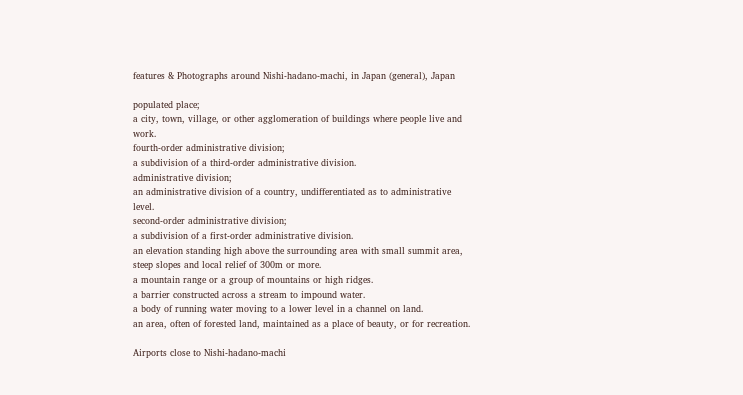features & Photographs around Nishi-hadano-machi, in Japan (general), Japan

populated place;
a city, town, village, or other agglomeration of buildings where people live and work.
fourth-order administrative division;
a subdivision of a third-order administrative division.
administrative division;
an administrative division of a country, undifferentiated as to administrative level.
second-order administrative division;
a subdivision of a first-order administrative division.
an elevation standing high above the surrounding area with small summit area, steep slopes and local relief of 300m or more.
a mountain range or a group of mountains or high ridges.
a barrier constructed across a stream to impound water.
a body of running water moving to a lower level in a channel on land.
an area, often of forested land, maintained as a place of beauty, or for recreation.

Airports close to Nishi-hadano-machi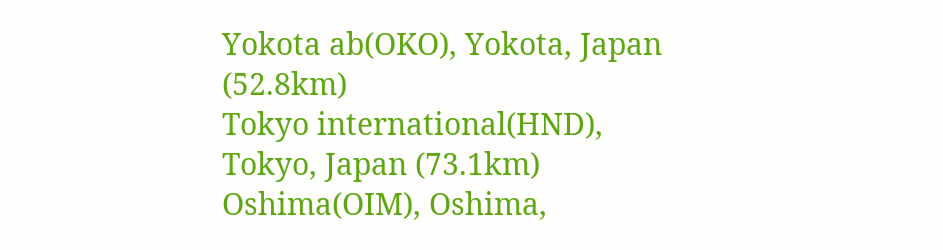Yokota ab(OKO), Yokota, Japan (52.8km)
Tokyo international(HND), Tokyo, Japan (73.1km)
Oshima(OIM), Oshima,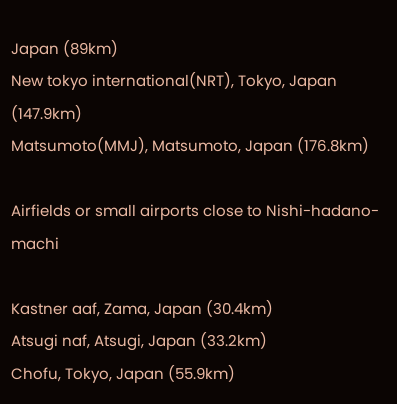Japan (89km)
New tokyo international(NRT), Tokyo, Japan (147.9km)
Matsumoto(MMJ), Matsumoto, Japan (176.8km)

Airfields or small airports close to Nishi-hadano-machi

Kastner aaf, Zama, Japan (30.4km)
Atsugi naf, Atsugi, Japan (33.2km)
Chofu, Tokyo, Japan (55.9km)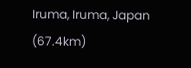Iruma, Iruma, Japan (67.4km)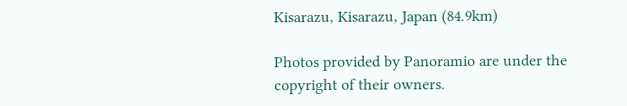Kisarazu, Kisarazu, Japan (84.9km)

Photos provided by Panoramio are under the copyright of their owners.